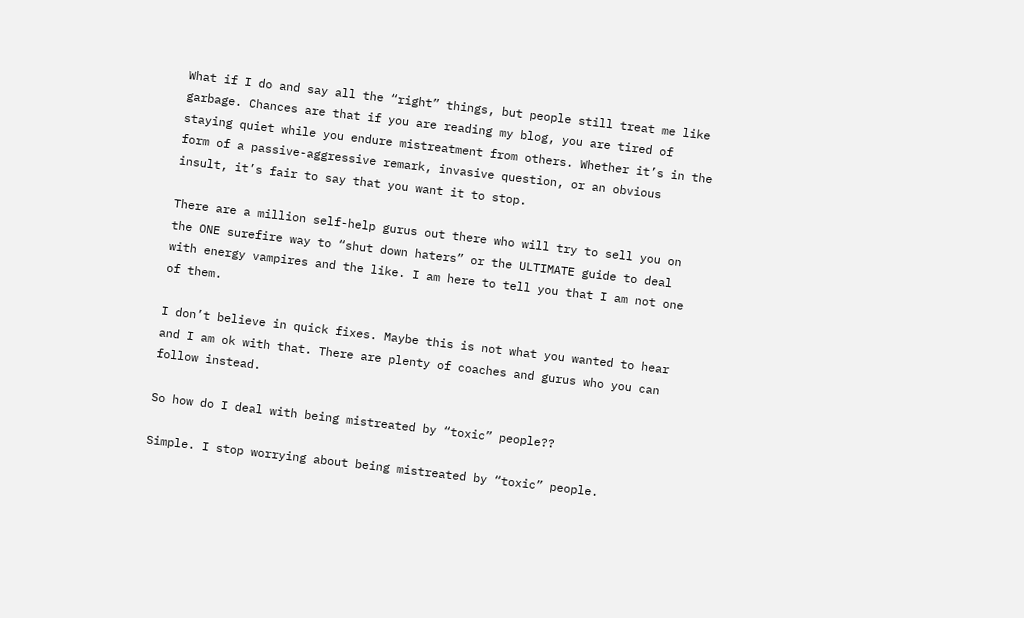What if I do and say all the “right” things, but people still treat me like garbage. Chances are that if you are reading my blog, you are tired of staying quiet while you endure mistreatment from others. Whether it’s in the form of a passive-aggressive remark, invasive question, or an obvious insult, it’s fair to say that you want it to stop.

There are a million self-help gurus out there who will try to sell you on the ONE surefire way to “shut down haters” or the ULTIMATE guide to deal with energy vampires and the like. I am here to tell you that I am not one of them.

I don’t believe in quick fixes. Maybe this is not what you wanted to hear and I am ok with that. There are plenty of coaches and gurus who you can follow instead.

So how do I deal with being mistreated by “toxic” people??

Simple. I stop worrying about being mistreated by “toxic” people.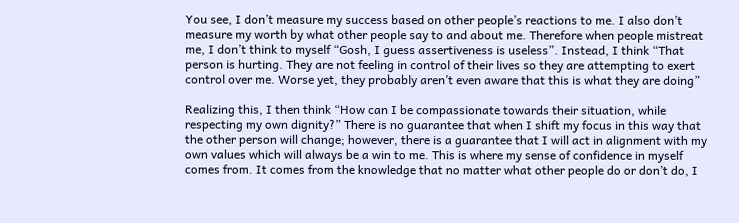You see, I don’t measure my success based on other people’s reactions to me. I also don’t measure my worth by what other people say to and about me. Therefore when people mistreat me, I don’t think to myself “Gosh, I guess assertiveness is useless”. Instead, I think “That person is hurting. They are not feeling in control of their lives so they are attempting to exert control over me. Worse yet, they probably aren’t even aware that this is what they are doing”

Realizing this, I then think “How can I be compassionate towards their situation, while respecting my own dignity?” There is no guarantee that when I shift my focus in this way that the other person will change; however, there is a guarantee that I will act in alignment with my own values which will always be a win to me. This is where my sense of confidence in myself comes from. It comes from the knowledge that no matter what other people do or don’t do, I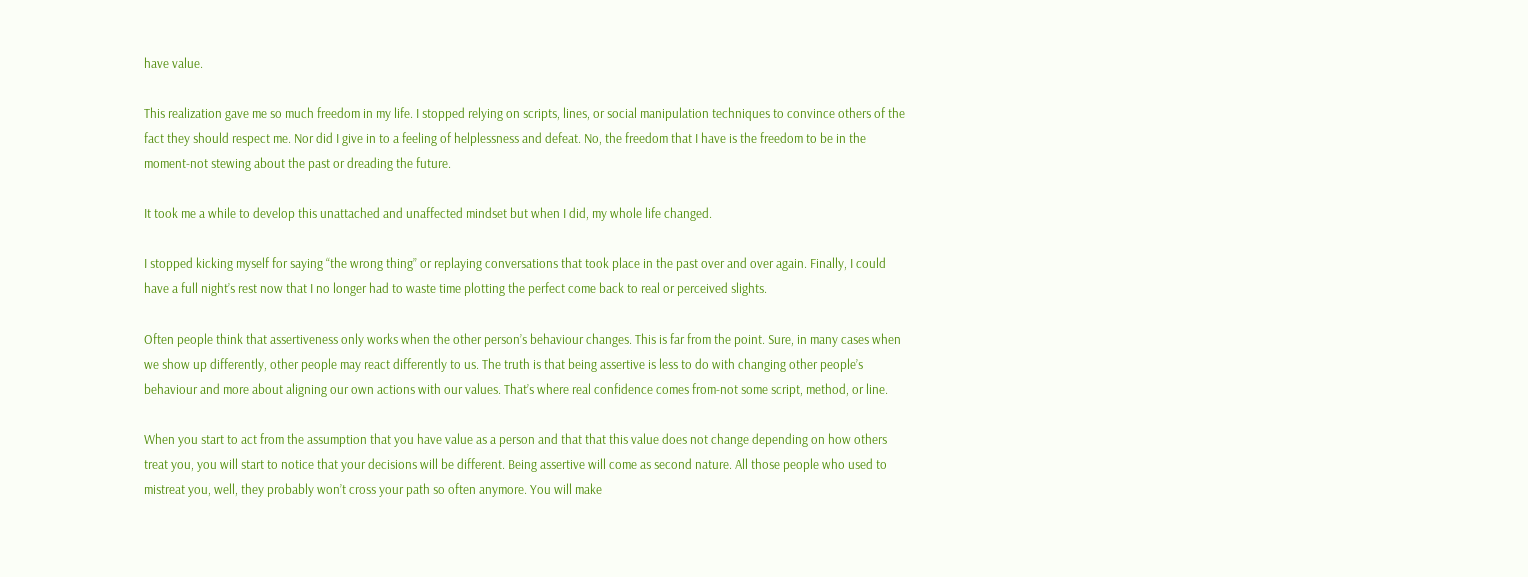have value.

This realization gave me so much freedom in my life. I stopped relying on scripts, lines, or social manipulation techniques to convince others of the fact they should respect me. Nor did I give in to a feeling of helplessness and defeat. No, the freedom that I have is the freedom to be in the moment-not stewing about the past or dreading the future.

It took me a while to develop this unattached and unaffected mindset but when I did, my whole life changed.

I stopped kicking myself for saying “the wrong thing” or replaying conversations that took place in the past over and over again. Finally, I could have a full night’s rest now that I no longer had to waste time plotting the perfect come back to real or perceived slights.

Often people think that assertiveness only works when the other person’s behaviour changes. This is far from the point. Sure, in many cases when we show up differently, other people may react differently to us. The truth is that being assertive is less to do with changing other people’s behaviour and more about aligning our own actions with our values. That’s where real confidence comes from-not some script, method, or line.

When you start to act from the assumption that you have value as a person and that that this value does not change depending on how others treat you, you will start to notice that your decisions will be different. Being assertive will come as second nature. All those people who used to mistreat you, well, they probably won’t cross your path so often anymore. You will make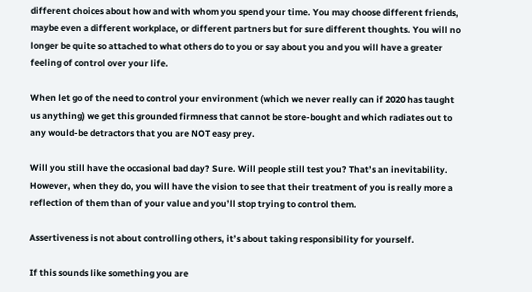different choices about how and with whom you spend your time. You may choose different friends, maybe even a different workplace, or different partners but for sure different thoughts. You will no longer be quite so attached to what others do to you or say about you and you will have a greater feeling of control over your life.

When let go of the need to control your environment (which we never really can if 2020 has taught us anything) we get this grounded firmness that cannot be store-bought and which radiates out to any would-be detractors that you are NOT easy prey.

Will you still have the occasional bad day? Sure. Will people still test you? That’s an inevitability. However, when they do, you will have the vision to see that their treatment of you is really more a reflection of them than of your value and you’ll stop trying to control them.

Assertiveness is not about controlling others, it’s about taking responsibility for yourself.

If this sounds like something you are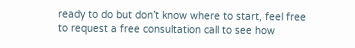ready to do but don’t know where to start, feel free to request a free consultation call to see how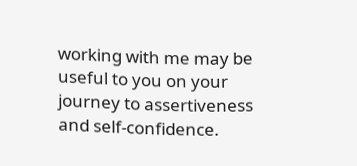working with me may be useful to you on your journey to assertiveness and self-confidence.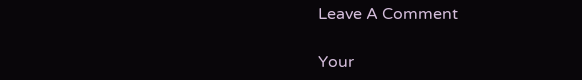Leave A Comment

Your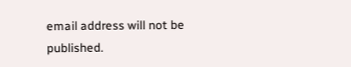email address will not be published.